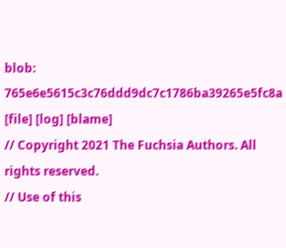blob: 765e6e5615c3c76ddd9dc7c1786ba39265e5fc8a [file] [log] [blame]
// Copyright 2021 The Fuchsia Authors. All rights reserved.
// Use of this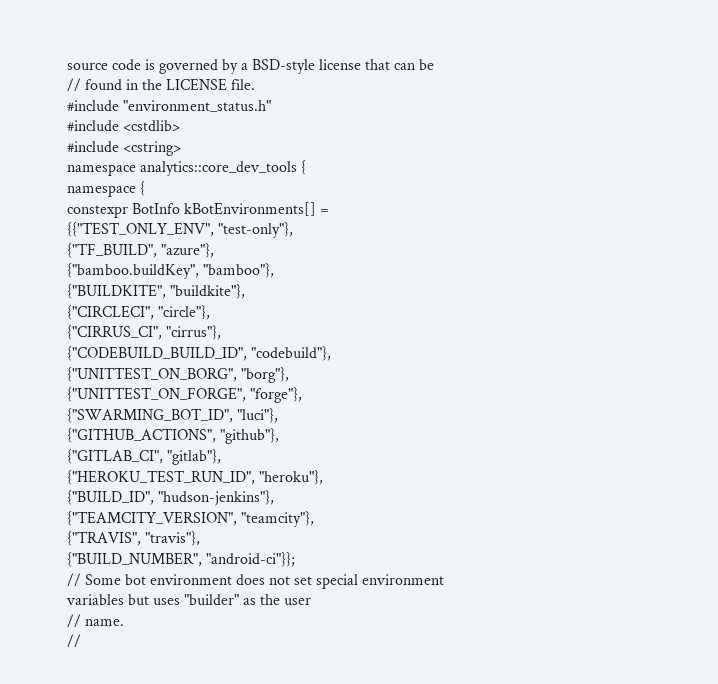source code is governed by a BSD-style license that can be
// found in the LICENSE file.
#include "environment_status.h"
#include <cstdlib>
#include <cstring>
namespace analytics::core_dev_tools {
namespace {
constexpr BotInfo kBotEnvironments[] = {{"TEST_ONLY_ENV", "test-only"},
{"TF_BUILD", "azure"},
{"bamboo.buildKey", "bamboo"},
{"BUILDKITE", "buildkite"},
{"CIRCLECI", "circle"},
{"CIRRUS_CI", "cirrus"},
{"CODEBUILD_BUILD_ID", "codebuild"},
{"UNITTEST_ON_BORG", "borg"},
{"UNITTEST_ON_FORGE", "forge"},
{"SWARMING_BOT_ID", "luci"},
{"GITHUB_ACTIONS", "github"},
{"GITLAB_CI", "gitlab"},
{"HEROKU_TEST_RUN_ID", "heroku"},
{"BUILD_ID", "hudson-jenkins"},
{"TEAMCITY_VERSION", "teamcity"},
{"TRAVIS", "travis"},
{"BUILD_NUMBER", "android-ci"}};
// Some bot environment does not set special environment variables but uses "builder" as the user
// name.
//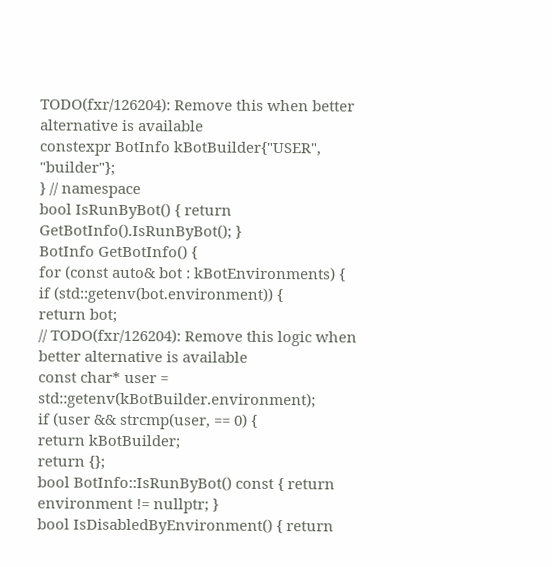TODO(fxr/126204): Remove this when better alternative is available
constexpr BotInfo kBotBuilder{"USER", "builder"};
} // namespace
bool IsRunByBot() { return GetBotInfo().IsRunByBot(); }
BotInfo GetBotInfo() {
for (const auto& bot : kBotEnvironments) {
if (std::getenv(bot.environment)) {
return bot;
// TODO(fxr/126204): Remove this logic when better alternative is available
const char* user = std::getenv(kBotBuilder.environment);
if (user && strcmp(user, == 0) {
return kBotBuilder;
return {};
bool BotInfo::IsRunByBot() const { return environment != nullptr; }
bool IsDisabledByEnvironment() { return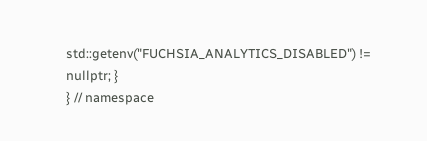std::getenv("FUCHSIA_ANALYTICS_DISABLED") != nullptr; }
} // namespace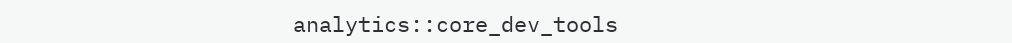analytics::core_dev_tools